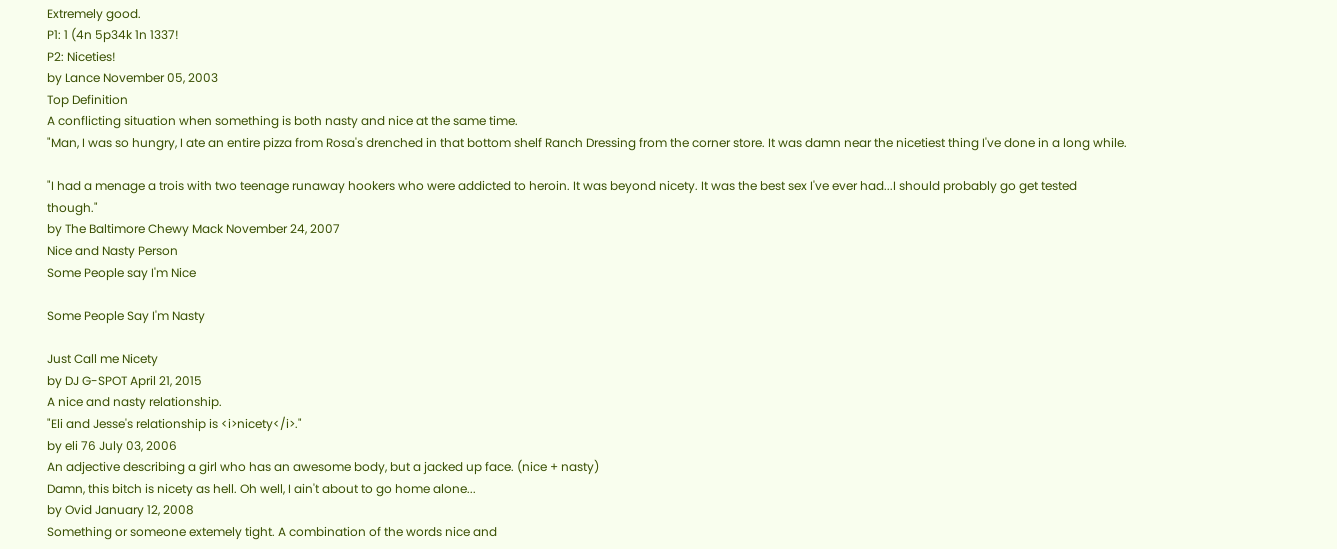Extremely good.
P1: 1 (4n 5p34k 1n 1337!
P2: Niceties!
by Lance November 05, 2003
Top Definition
A conflicting situation when something is both nasty and nice at the same time.
"Man, I was so hungry, I ate an entire pizza from Rosa's drenched in that bottom shelf Ranch Dressing from the corner store. It was damn near the nicetiest thing I've done in a long while.

"I had a menage a trois with two teenage runaway hookers who were addicted to heroin. It was beyond nicety. It was the best sex I've ever had...I should probably go get tested though."
by The Baltimore Chewy Mack November 24, 2007
Nice and Nasty Person
Some People say I'm Nice

Some People Say I'm Nasty

Just Call me Nicety
by DJ G-SPOT April 21, 2015
A nice and nasty relationship.
"Eli and Jesse's relationship is <i>nicety</i>."
by eli 76 July 03, 2006
An adjective describing a girl who has an awesome body, but a jacked up face. (nice + nasty)
Damn, this bitch is nicety as hell. Oh well, I ain't about to go home alone...
by Ovid January 12, 2008
Something or someone extemely tight. A combination of the words nice and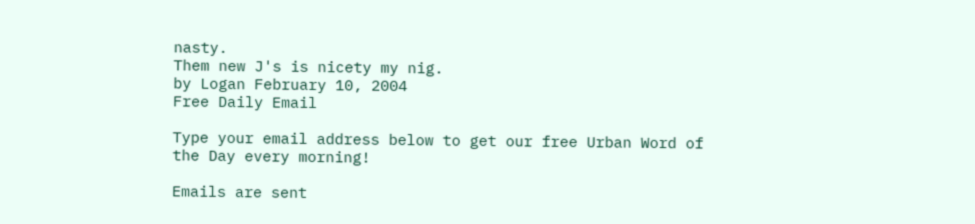nasty.
Them new J's is nicety my nig.
by Logan February 10, 2004
Free Daily Email

Type your email address below to get our free Urban Word of the Day every morning!

Emails are sent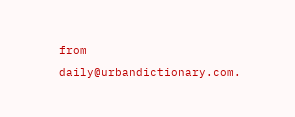from daily@urbandictionary.com.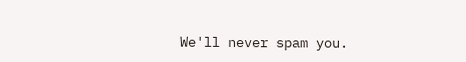We'll never spam you.